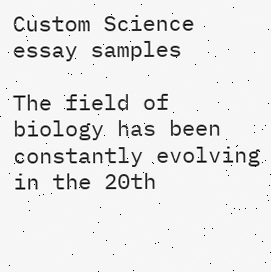Custom Science essay samples

The field of biology has been constantly evolving in the 20th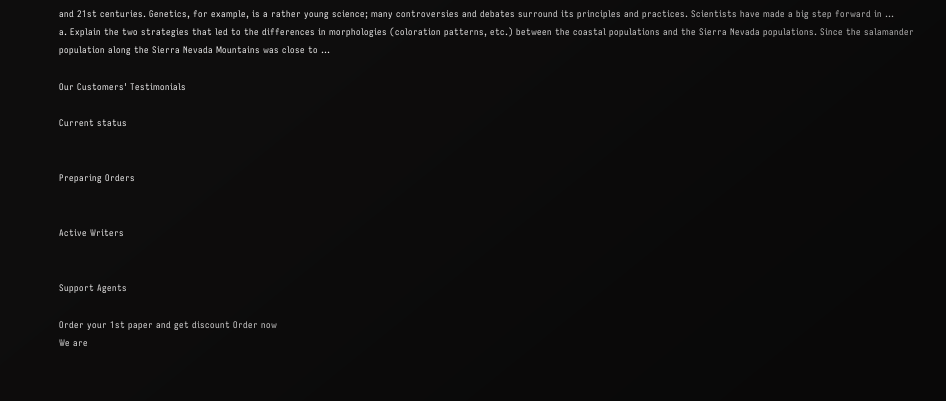and 21st centuries. Genetics, for example, is a rather young science; many controversies and debates surround its principles and practices. Scientists have made a big step forward in ...
a. Explain the two strategies that led to the differences in morphologies (coloration patterns, etc.) between the coastal populations and the Sierra Nevada populations. Since the salamander population along the Sierra Nevada Mountains was close to ...

Our Customers' Testimonials

Current status


Preparing Orders


Active Writers


Support Agents

Order your 1st paper and get discount Order now
We are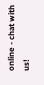online - chat with us!